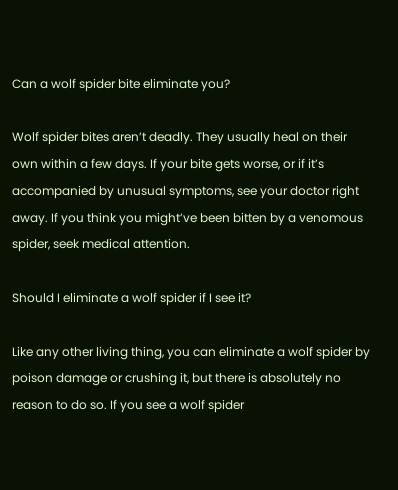Can a wolf spider bite eliminate you?

Wolf spider bites aren’t deadly. They usually heal on their own within a few days. If your bite gets worse, or if it’s accompanied by unusual symptoms, see your doctor right away. If you think you might’ve been bitten by a venomous spider, seek medical attention.

Should I eliminate a wolf spider if I see it?

Like any other living thing, you can eliminate a wolf spider by poison damage or crushing it, but there is absolutely no reason to do so. If you see a wolf spider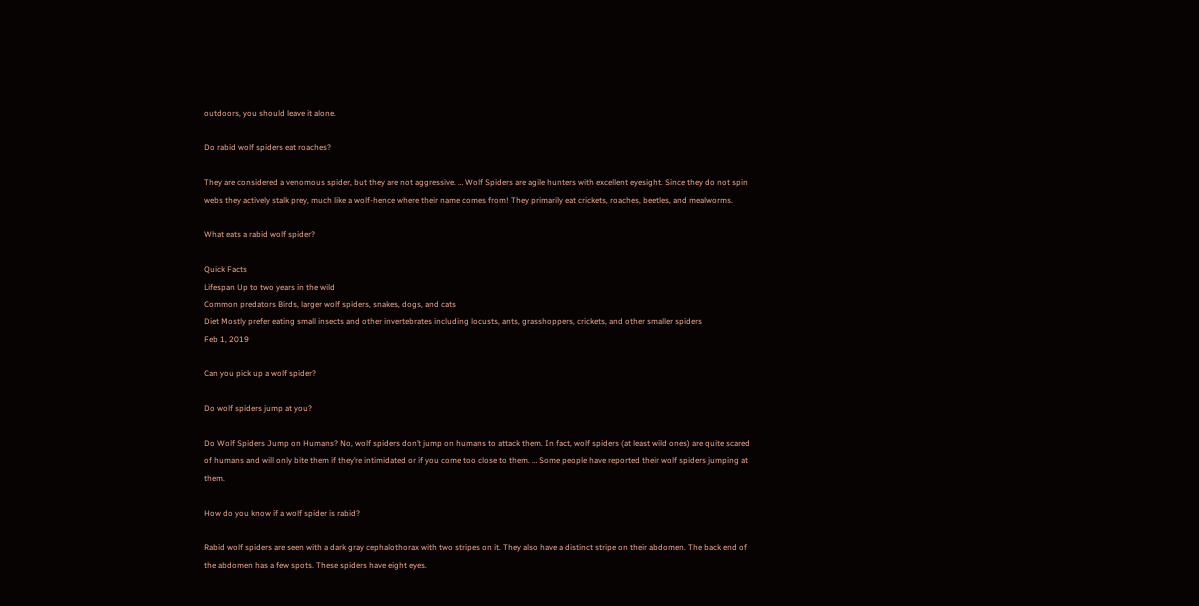outdoors, you should leave it alone.

Do rabid wolf spiders eat roaches?

They are considered a venomous spider, but they are not aggressive. … Wolf Spiders are agile hunters with excellent eyesight. Since they do not spin webs they actively stalk prey, much like a wolf-hence where their name comes from! They primarily eat crickets, roaches, beetles, and mealworms.

What eats a rabid wolf spider?

Quick Facts
Lifespan Up to two years in the wild
Common predators Birds, larger wolf spiders, snakes, dogs, and cats
Diet Mostly prefer eating small insects and other invertebrates including locusts, ants, grasshoppers, crickets, and other smaller spiders
Feb 1, 2019

Can you pick up a wolf spider?

Do wolf spiders jump at you?

Do Wolf Spiders Jump on Humans? No, wolf spiders don’t jump on humans to attack them. In fact, wolf spiders (at least wild ones) are quite scared of humans and will only bite them if they’re intimidated or if you come too close to them. … Some people have reported their wolf spiders jumping at them.

How do you know if a wolf spider is rabid?

Rabid wolf spiders are seen with a dark gray cephalothorax with two stripes on it. They also have a distinct stripe on their abdomen. The back end of the abdomen has a few spots. These spiders have eight eyes.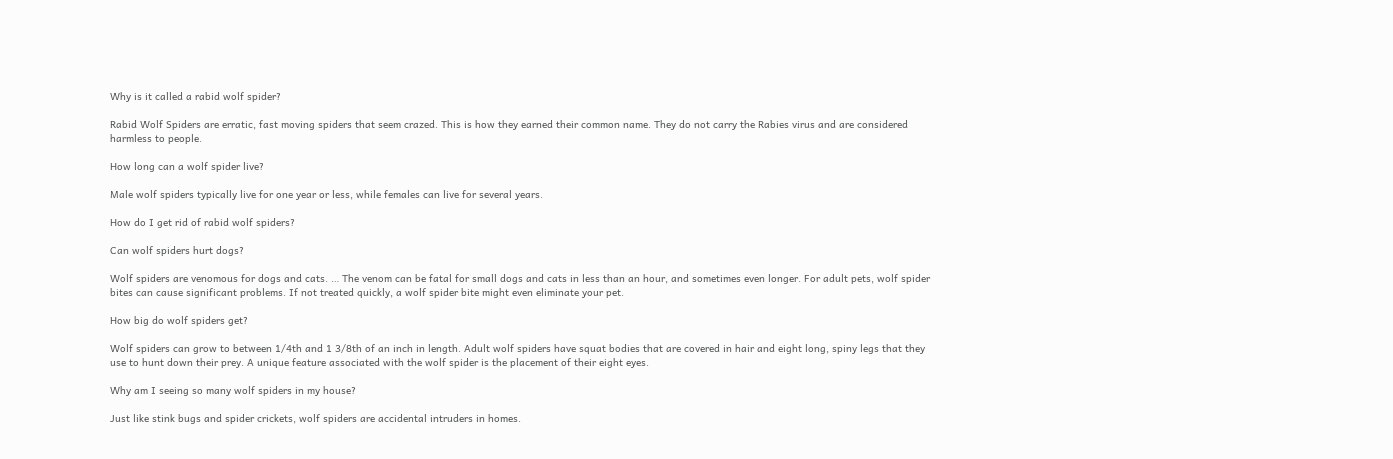Why is it called a rabid wolf spider?

Rabid Wolf Spiders are erratic, fast moving spiders that seem crazed. This is how they earned their common name. They do not carry the Rabies virus and are considered harmless to people.

How long can a wolf spider live?

Male wolf spiders typically live for one year or less, while females can live for several years.

How do I get rid of rabid wolf spiders?

Can wolf spiders hurt dogs?

Wolf spiders are venomous for dogs and cats. … The venom can be fatal for small dogs and cats in less than an hour, and sometimes even longer. For adult pets, wolf spider bites can cause significant problems. If not treated quickly, a wolf spider bite might even eliminate your pet.

How big do wolf spiders get?

Wolf spiders can grow to between 1/4th and 1 3/8th of an inch in length. Adult wolf spiders have squat bodies that are covered in hair and eight long, spiny legs that they use to hunt down their prey. A unique feature associated with the wolf spider is the placement of their eight eyes.

Why am I seeing so many wolf spiders in my house?

Just like stink bugs and spider crickets, wolf spiders are accidental intruders in homes.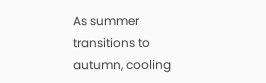As summer transitions to autumn, cooling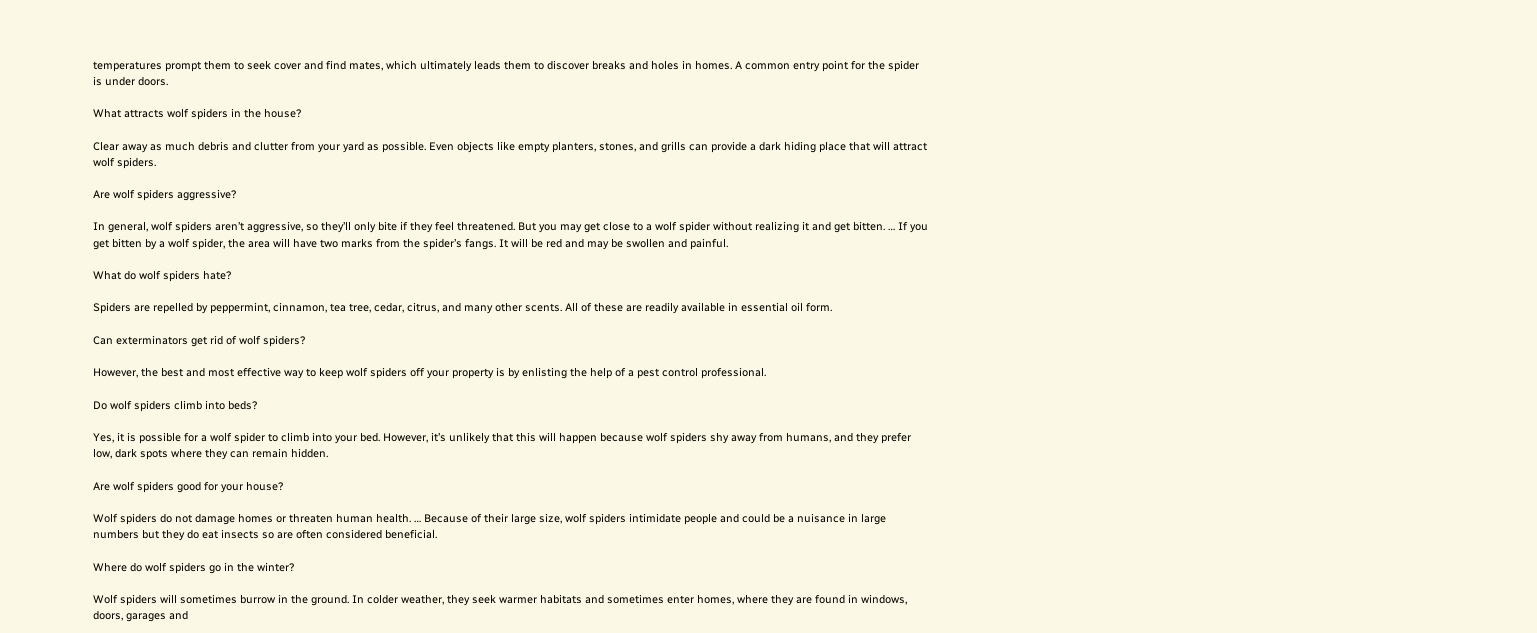temperatures prompt them to seek cover and find mates, which ultimately leads them to discover breaks and holes in homes. A common entry point for the spider is under doors.

What attracts wolf spiders in the house?

Clear away as much debris and clutter from your yard as possible. Even objects like empty planters, stones, and grills can provide a dark hiding place that will attract wolf spiders.

Are wolf spiders aggressive?

In general, wolf spiders aren’t aggressive, so they’ll only bite if they feel threatened. But you may get close to a wolf spider without realizing it and get bitten. … If you get bitten by a wolf spider, the area will have two marks from the spider’s fangs. It will be red and may be swollen and painful.

What do wolf spiders hate?

Spiders are repelled by peppermint, cinnamon, tea tree, cedar, citrus, and many other scents. All of these are readily available in essential oil form.

Can exterminators get rid of wolf spiders?

However, the best and most effective way to keep wolf spiders off your property is by enlisting the help of a pest control professional.

Do wolf spiders climb into beds?

Yes, it is possible for a wolf spider to climb into your bed. However, it’s unlikely that this will happen because wolf spiders shy away from humans, and they prefer low, dark spots where they can remain hidden.

Are wolf spiders good for your house?

Wolf spiders do not damage homes or threaten human health. … Because of their large size, wolf spiders intimidate people and could be a nuisance in large numbers but they do eat insects so are often considered beneficial.

Where do wolf spiders go in the winter?

Wolf spiders will sometimes burrow in the ground. In colder weather, they seek warmer habitats and sometimes enter homes, where they are found in windows, doors, garages and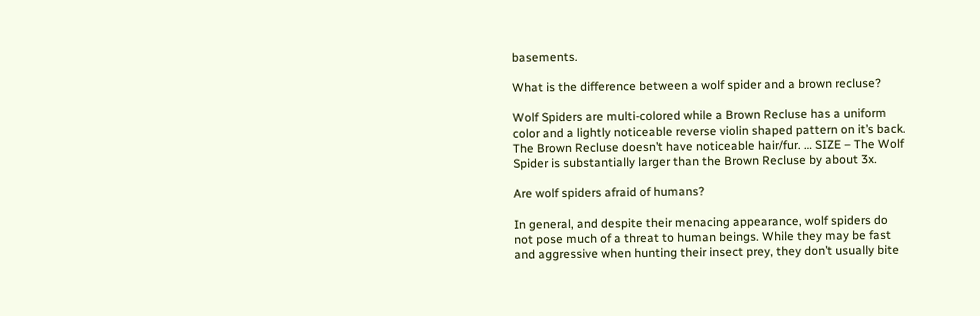basements.

What is the difference between a wolf spider and a brown recluse?

Wolf Spiders are multi-colored while a Brown Recluse has a uniform color and a lightly noticeable reverse violin shaped pattern on it’s back. The Brown Recluse doesn’t have noticeable hair/fur. … SIZE – The Wolf Spider is substantially larger than the Brown Recluse by about 3x.

Are wolf spiders afraid of humans?

In general, and despite their menacing appearance, wolf spiders do not pose much of a threat to human beings. While they may be fast and aggressive when hunting their insect prey, they don’t usually bite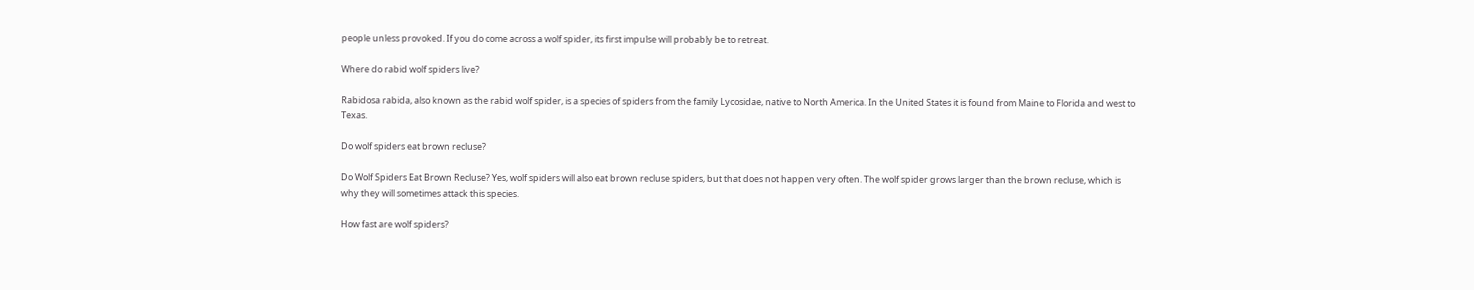people unless provoked. If you do come across a wolf spider, its first impulse will probably be to retreat.

Where do rabid wolf spiders live?

Rabidosa rabida, also known as the rabid wolf spider, is a species of spiders from the family Lycosidae, native to North America. In the United States it is found from Maine to Florida and west to Texas.

Do wolf spiders eat brown recluse?

Do Wolf Spiders Eat Brown Recluse? Yes, wolf spiders will also eat brown recluse spiders, but that does not happen very often. The wolf spider grows larger than the brown recluse, which is why they will sometimes attack this species.

How fast are wolf spiders?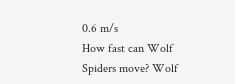0.6 m/s
How fast can Wolf Spiders move? Wolf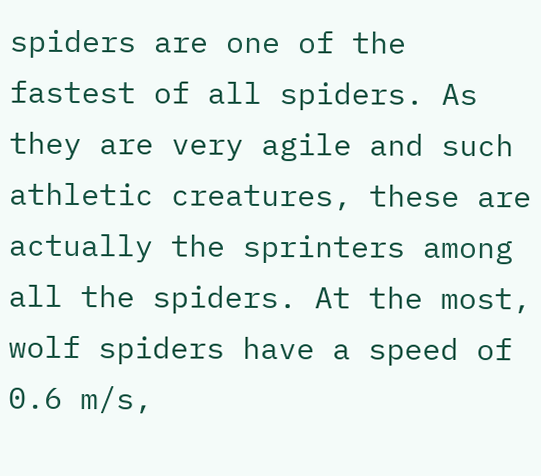spiders are one of the fastest of all spiders. As they are very agile and such athletic creatures, these are actually the sprinters among all the spiders. At the most, wolf spiders have a speed of 0.6 m/s,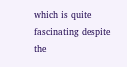which is quite fascinating despite the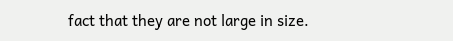fact that they are not large in size.